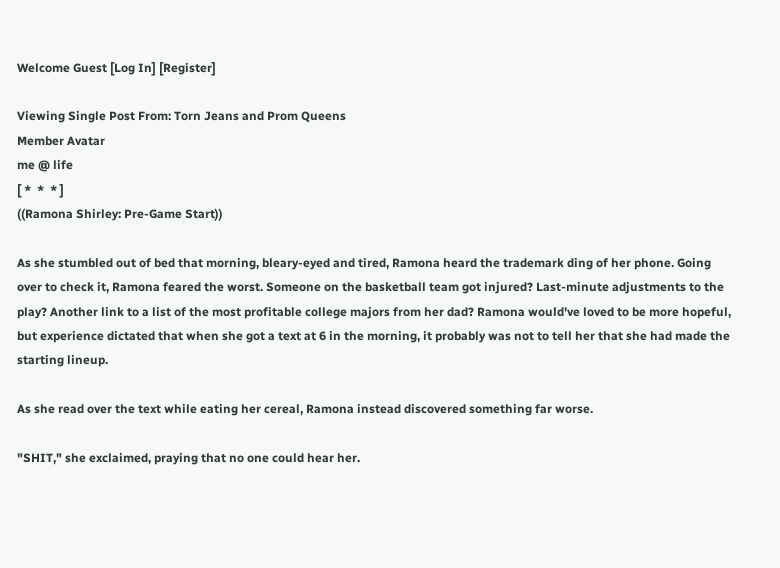Welcome Guest [Log In] [Register]

Viewing Single Post From: Torn Jeans and Prom Queens
Member Avatar
me @ life
[ *  *  * ]
((Ramona Shirley: Pre-Game Start))

As she stumbled out of bed that morning, bleary-eyed and tired, Ramona heard the trademark ding of her phone. Going over to check it, Ramona feared the worst. Someone on the basketball team got injured? Last-minute adjustments to the play? Another link to a list of the most profitable college majors from her dad? Ramona would've loved to be more hopeful, but experience dictated that when she got a text at 6 in the morning, it probably was not to tell her that she had made the starting lineup.

As she read over the text while eating her cereal, Ramona instead discovered something far worse.

"SHIT," she exclaimed, praying that no one could hear her.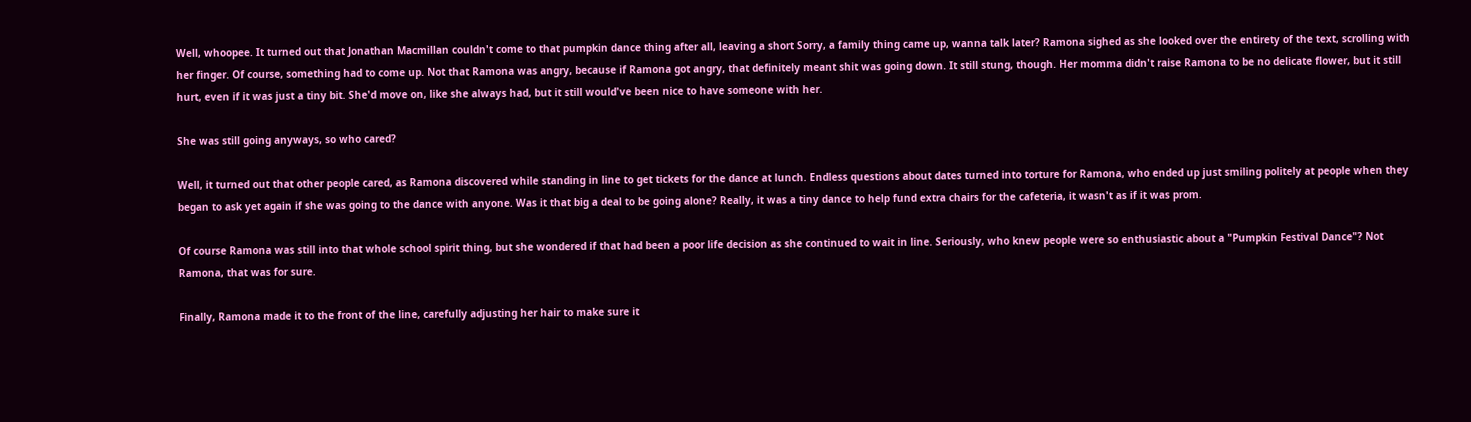Well, whoopee. It turned out that Jonathan Macmillan couldn't come to that pumpkin dance thing after all, leaving a short Sorry, a family thing came up, wanna talk later? Ramona sighed as she looked over the entirety of the text, scrolling with her finger. Of course, something had to come up. Not that Ramona was angry, because if Ramona got angry, that definitely meant shit was going down. It still stung, though. Her momma didn't raise Ramona to be no delicate flower, but it still hurt, even if it was just a tiny bit. She'd move on, like she always had, but it still would've been nice to have someone with her.

She was still going anyways, so who cared?

Well, it turned out that other people cared, as Ramona discovered while standing in line to get tickets for the dance at lunch. Endless questions about dates turned into torture for Ramona, who ended up just smiling politely at people when they began to ask yet again if she was going to the dance with anyone. Was it that big a deal to be going alone? Really, it was a tiny dance to help fund extra chairs for the cafeteria, it wasn't as if it was prom.

Of course Ramona was still into that whole school spirit thing, but she wondered if that had been a poor life decision as she continued to wait in line. Seriously, who knew people were so enthusiastic about a "Pumpkin Festival Dance"? Not Ramona, that was for sure.

Finally, Ramona made it to the front of the line, carefully adjusting her hair to make sure it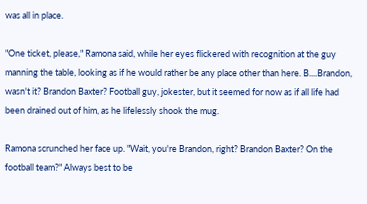was all in place.

"One ticket, please," Ramona said, while her eyes flickered with recognition at the guy manning the table, looking as if he would rather be any place other than here. B....Brandon, wasn't it? Brandon Baxter? Football guy, jokester, but it seemed for now as if all life had been drained out of him, as he lifelessly shook the mug.

Ramona scrunched her face up. "Wait, you're Brandon, right? Brandon Baxter? On the football team?" Always best to be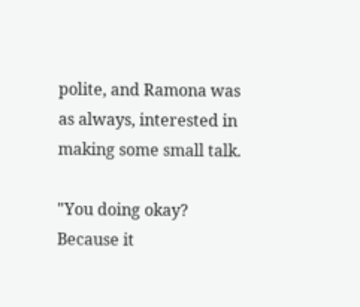polite, and Ramona was as always, interested in making some small talk.

"You doing okay? Because it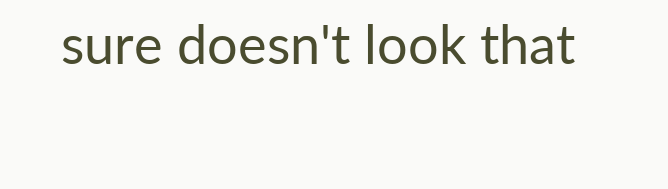sure doesn't look that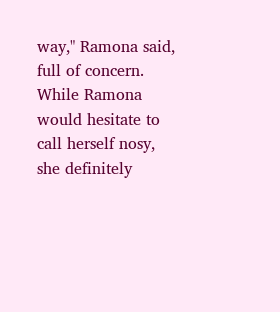way," Ramona said, full of concern. While Ramona would hesitate to call herself nosy, she definitely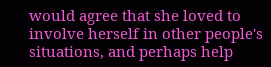would agree that she loved to involve herself in other people's situations, and perhaps help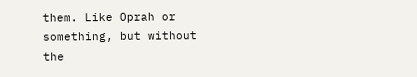them. Like Oprah or something, but without the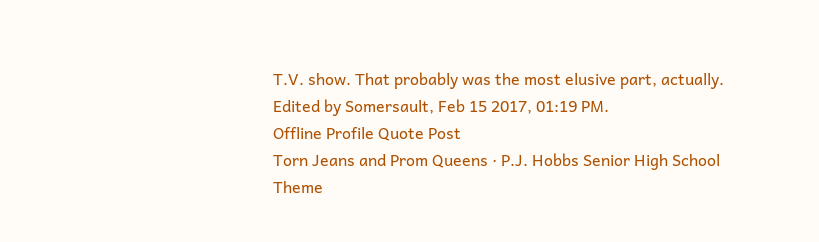T.V. show. That probably was the most elusive part, actually.
Edited by Somersault, Feb 15 2017, 01:19 PM.
Offline Profile Quote Post
Torn Jeans and Prom Queens · P.J. Hobbs Senior High School
Theme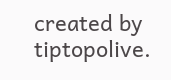created by tiptopolive.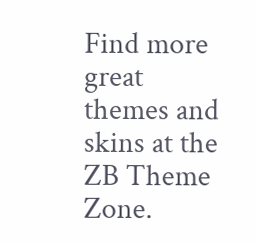Find more great themes and skins at the ZB Theme Zone.